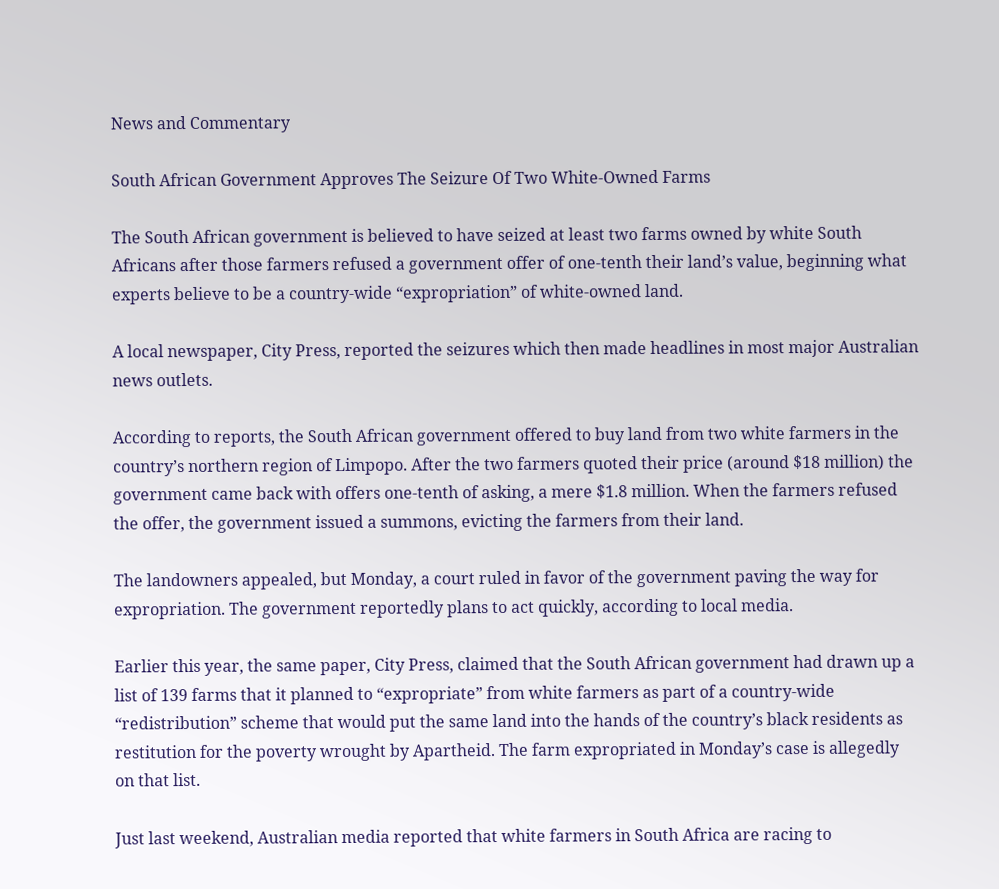News and Commentary

South African Government Approves The Seizure Of Two White-Owned Farms

The South African government is believed to have seized at least two farms owned by white South Africans after those farmers refused a government offer of one-tenth their land’s value, beginning what experts believe to be a country-wide “expropriation” of white-owned land.

A local newspaper, City Press, reported the seizures which then made headlines in most major Australian news outlets.

According to reports, the South African government offered to buy land from two white farmers in the country’s northern region of Limpopo. After the two farmers quoted their price (around $18 million) the government came back with offers one-tenth of asking, a mere $1.8 million. When the farmers refused the offer, the government issued a summons, evicting the farmers from their land.

The landowners appealed, but Monday, a court ruled in favor of the government paving the way for expropriation. The government reportedly plans to act quickly, according to local media.

Earlier this year, the same paper, City Press, claimed that the South African government had drawn up a list of 139 farms that it planned to “expropriate” from white farmers as part of a country-wide “redistribution” scheme that would put the same land into the hands of the country’s black residents as restitution for the poverty wrought by Apartheid. The farm expropriated in Monday’s case is allegedly on that list.

Just last weekend, Australian media reported that white farmers in South Africa are racing to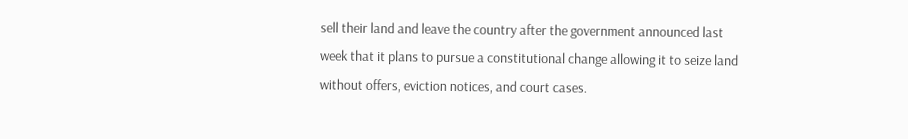sell their land and leave the country after the government announced last week that it plans to pursue a constitutional change allowing it to seize land without offers, eviction notices, and court cases.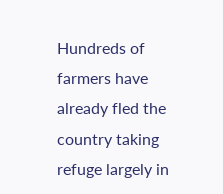Hundreds of farmers have already fled the country taking refuge largely in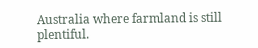Australia where farmland is still plentiful.